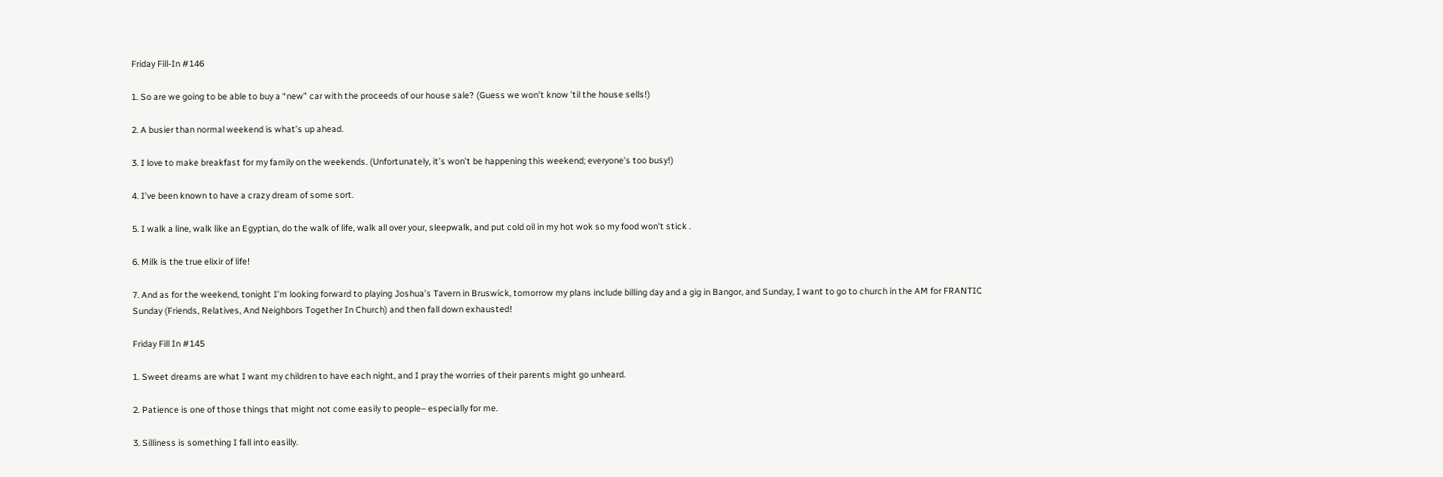Friday Fill-In #146

1. So are we going to be able to buy a “new” car with the proceeds of our house sale? (Guess we won’t know ’til the house sells!)

2. A busier than normal weekend is what’s up ahead.

3. I love to make breakfast for my family on the weekends. (Unfortunately, it’s won’t be happening this weekend; everyone’s too busy!)

4. I’ve been known to have a crazy dream of some sort.

5. I walk a line, walk like an Egyptian, do the walk of life, walk all over your, sleepwalk, and put cold oil in my hot wok so my food won’t stick .

6. Milk is the true elixir of life!

7. And as for the weekend, tonight I’m looking forward to playing Joshua’s Tavern in Bruswick, tomorrow my plans include billing day and a gig in Bangor, and Sunday, I want to go to church in the AM for FRANTIC Sunday (Friends, Relatives, And Neighbors Together In Church) and then fall down exhausted!

Friday Fill In #145

1. Sweet dreams are what I want my children to have each night, and I pray the worries of their parents might go unheard.

2. Patience is one of those things that might not come easily to people– especially for me.

3. Silliness is something I fall into easilly.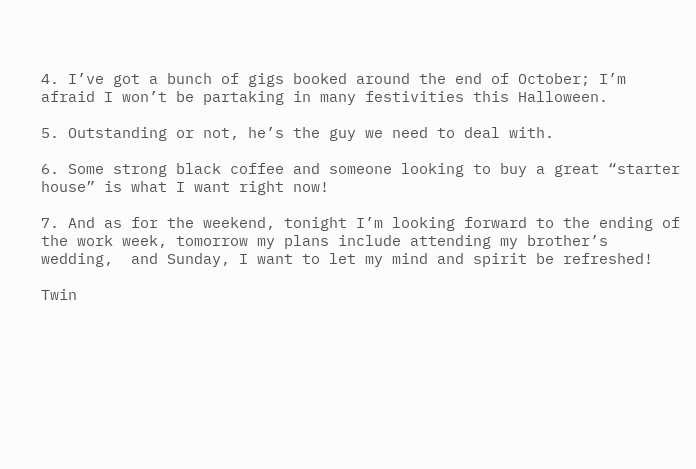4. I’ve got a bunch of gigs booked around the end of October; I’m afraid I won’t be partaking in many festivities this Halloween.

5. Outstanding or not, he’s the guy we need to deal with.

6. Some strong black coffee and someone looking to buy a great “starter house” is what I want right now!

7. And as for the weekend, tonight I’m looking forward to the ending of the work week, tomorrow my plans include attending my brother’s wedding,  and Sunday, I want to let my mind and spirit be refreshed!

Twin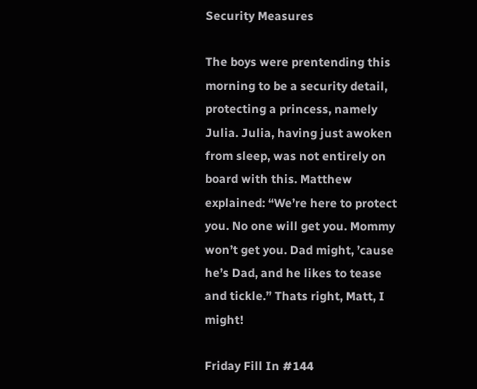Security Measures

The boys were prentending this morning to be a security detail, protecting a princess, namely Julia. Julia, having just awoken from sleep, was not entirely on board with this. Matthew explained: “We’re here to protect you. No one will get you. Mommy won’t get you. Dad might, ’cause he’s Dad, and he likes to tease and tickle.” Thats right, Matt, I might!

Friday Fill In #144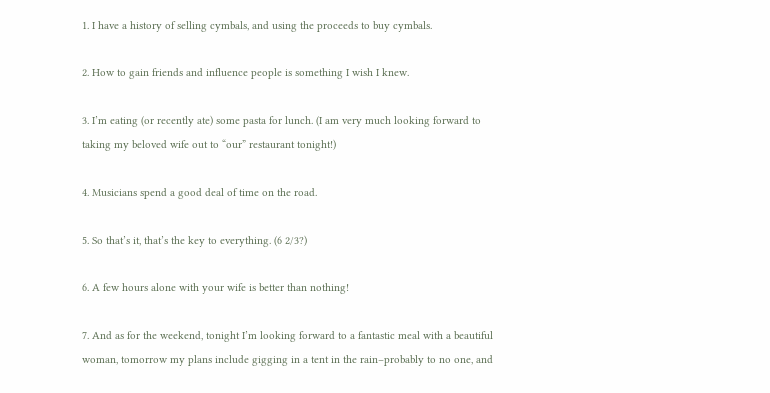1. I have a history of selling cymbals, and using the proceeds to buy cymbals.

2. How to gain friends and influence people is something I wish I knew.

3. I’m eating (or recently ate) some pasta for lunch. (I am very much looking forward to taking my beloved wife out to “our” restaurant tonight!)

4. Musicians spend a good deal of time on the road.

5. So that’s it, that’s the key to everything. (6 2/3?)

6. A few hours alone with your wife is better than nothing!

7. And as for the weekend, tonight I’m looking forward to a fantastic meal with a beautiful woman, tomorrow my plans include gigging in a tent in the rain–probably to no one, and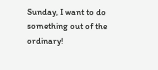Sunday, I want to do something out of the ordinary!